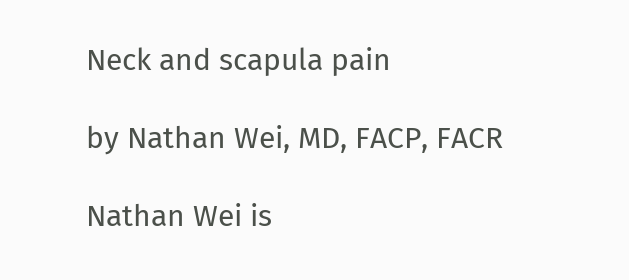Neck and scapula pain

by Nathan Wei, MD, FACP, FACR

Nathan Wei is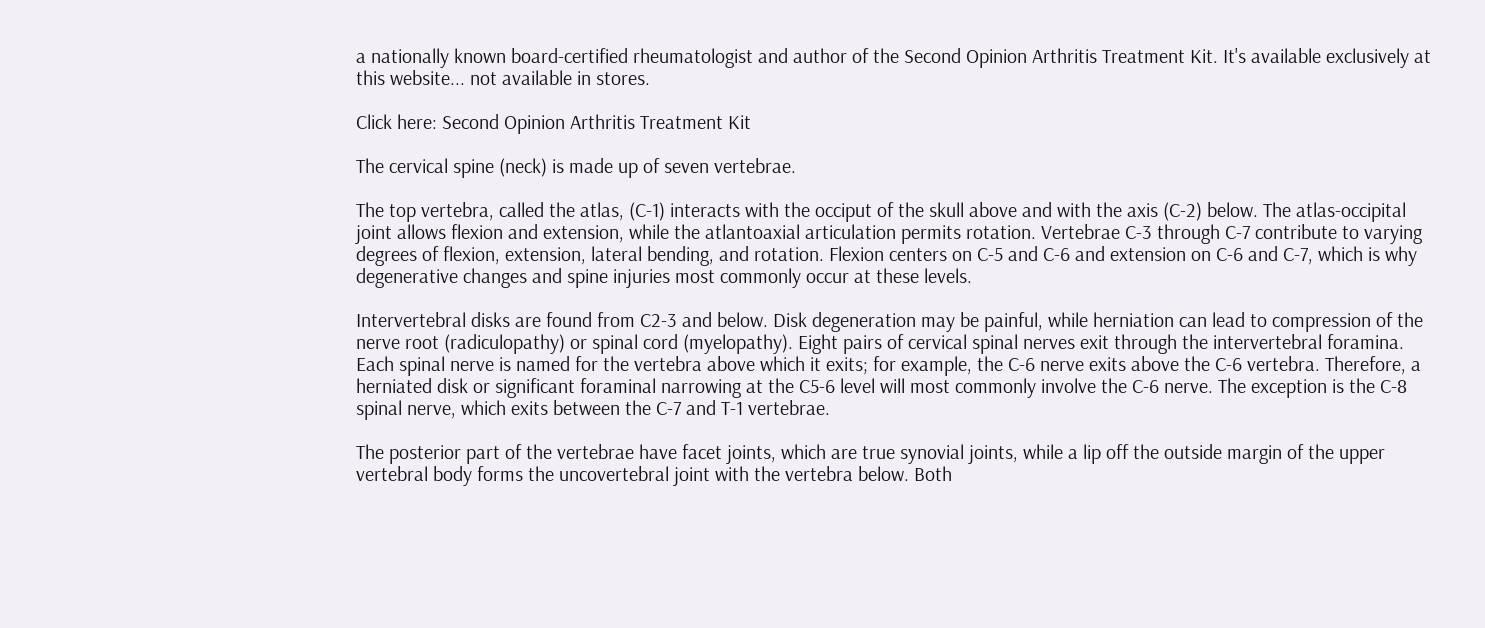a nationally known board-certified rheumatologist and author of the Second Opinion Arthritis Treatment Kit. It's available exclusively at this website... not available in stores.

Click here: Second Opinion Arthritis Treatment Kit

The cervical spine (neck) is made up of seven vertebrae.

The top vertebra, called the atlas, (C-1) interacts with the occiput of the skull above and with the axis (C-2) below. The atlas-occipital joint allows flexion and extension, while the atlantoaxial articulation permits rotation. Vertebrae C-3 through C-7 contribute to varying degrees of flexion, extension, lateral bending, and rotation. Flexion centers on C-5 and C-6 and extension on C-6 and C-7, which is why degenerative changes and spine injuries most commonly occur at these levels.

Intervertebral disks are found from C2-3 and below. Disk degeneration may be painful, while herniation can lead to compression of the nerve root (radiculopathy) or spinal cord (myelopathy). Eight pairs of cervical spinal nerves exit through the intervertebral foramina. Each spinal nerve is named for the vertebra above which it exits; for example, the C-6 nerve exits above the C-6 vertebra. Therefore, a herniated disk or significant foraminal narrowing at the C5-6 level will most commonly involve the C-6 nerve. The exception is the C-8 spinal nerve, which exits between the C-7 and T-1 vertebrae.

The posterior part of the vertebrae have facet joints, which are true synovial joints, while a lip off the outside margin of the upper vertebral body forms the uncovertebral joint with the vertebra below. Both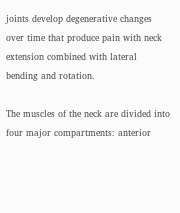joints develop degenerative changes over time that produce pain with neck extension combined with lateral bending and rotation.

The muscles of the neck are divided into four major compartments: anterior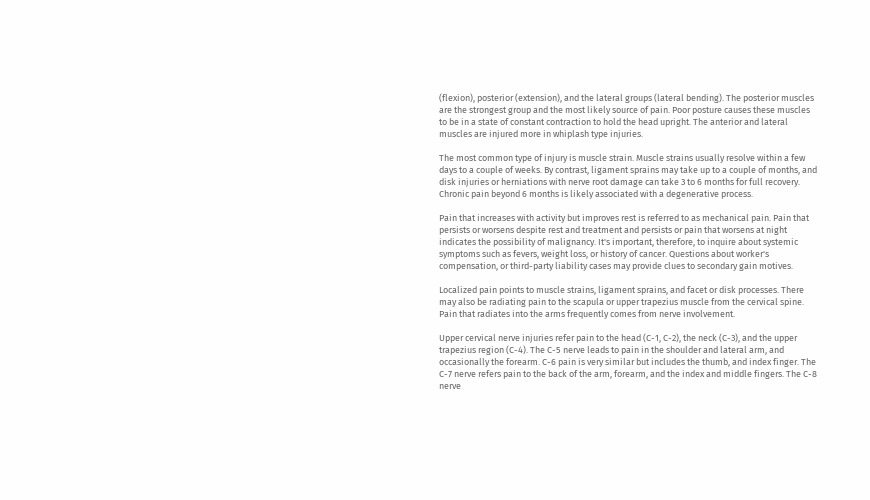(flexion), posterior (extension), and the lateral groups (lateral bending). The posterior muscles are the strongest group and the most likely source of pain. Poor posture causes these muscles to be in a state of constant contraction to hold the head upright. The anterior and lateral muscles are injured more in whiplash type injuries.

The most common type of injury is muscle strain. Muscle strains usually resolve within a few days to a couple of weeks. By contrast, ligament sprains may take up to a couple of months, and disk injuries or herniations with nerve root damage can take 3 to 6 months for full recovery. Chronic pain beyond 6 months is likely associated with a degenerative process.

Pain that increases with activity but improves rest is referred to as mechanical pain. Pain that persists or worsens despite rest and treatment and persists or pain that worsens at night indicates the possibility of malignancy. It's important, therefore, to inquire about systemic symptoms such as fevers, weight loss, or history of cancer. Questions about worker's compensation, or third-party liability cases may provide clues to secondary gain motives.

Localized pain points to muscle strains, ligament sprains, and facet or disk processes. There may also be radiating pain to the scapula or upper trapezius muscle from the cervical spine. Pain that radiates into the arms frequently comes from nerve involvement.

Upper cervical nerve injuries refer pain to the head (C-1, C-2), the neck (C-3), and the upper trapezius region (C-4). The C-5 nerve leads to pain in the shoulder and lateral arm, and occasionally the forearm. C-6 pain is very similar but includes the thumb, and index finger. The C-7 nerve refers pain to the back of the arm, forearm, and the index and middle fingers. The C-8 nerve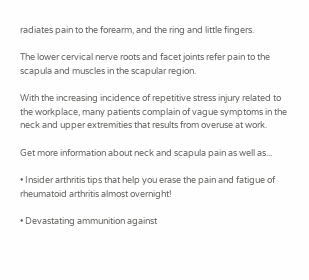radiates pain to the forearm, and the ring and little fingers.

The lower cervical nerve roots and facet joints refer pain to the scapula and muscles in the scapular region.

With the increasing incidence of repetitive stress injury related to the workplace, many patients complain of vague symptoms in the neck and upper extremities that results from overuse at work.

Get more information about neck and scapula pain as well as...

• Insider arthritis tips that help you erase the pain and fatigue of rheumatoid arthritis almost overnight!

• Devastating ammunition against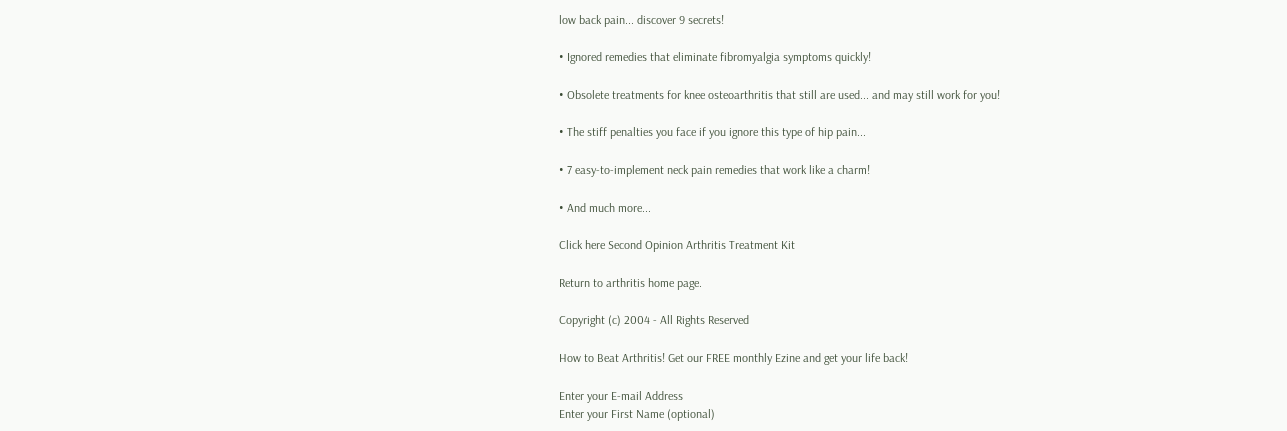low back pain... discover 9 secrets!

• Ignored remedies that eliminate fibromyalgia symptoms quickly!

• Obsolete treatments for knee osteoarthritis that still are used... and may still work for you!

• The stiff penalties you face if you ignore this type of hip pain...

• 7 easy-to-implement neck pain remedies that work like a charm!

• And much more...

Click here Second Opinion Arthritis Treatment Kit

Return to arthritis home page.

Copyright (c) 2004 - All Rights Reserved

How to Beat Arthritis! Get our FREE monthly Ezine and get your life back!

Enter your E-mail Address
Enter your First Name (optional)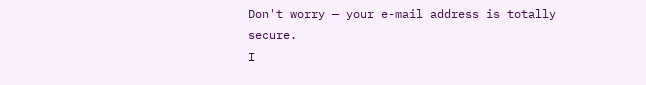Don't worry — your e-mail address is totally secure.
I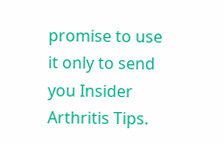promise to use it only to send you Insider Arthritis Tips.